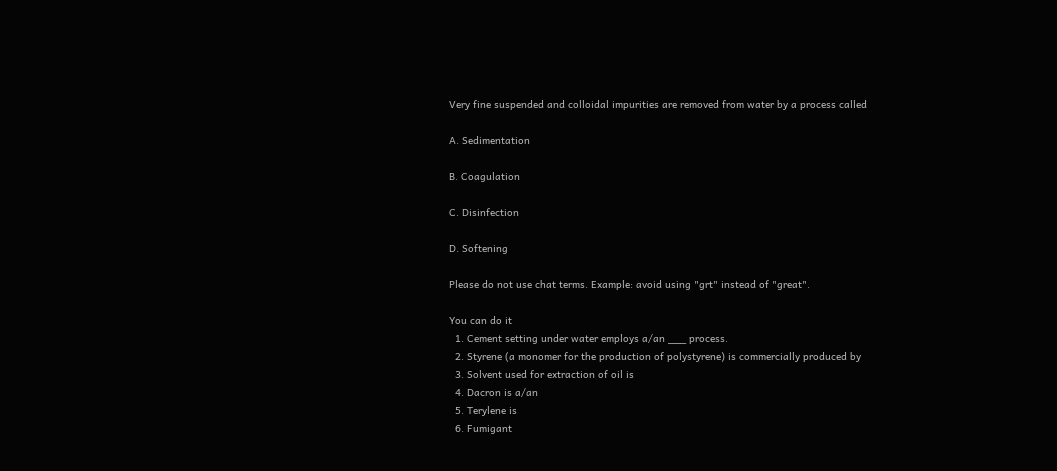Very fine suspended and colloidal impurities are removed from water by a process called

A. Sedimentation

B. Coagulation

C. Disinfection

D. Softening

Please do not use chat terms. Example: avoid using "grt" instead of "great".

You can do it
  1. Cement setting under water employs a/an ___ process.
  2. Styrene (a monomer for the production of polystyrene) is commercially produced by
  3. Solvent used for extraction of oil is
  4. Dacron is a/an
  5. Terylene is
  6. Fumigant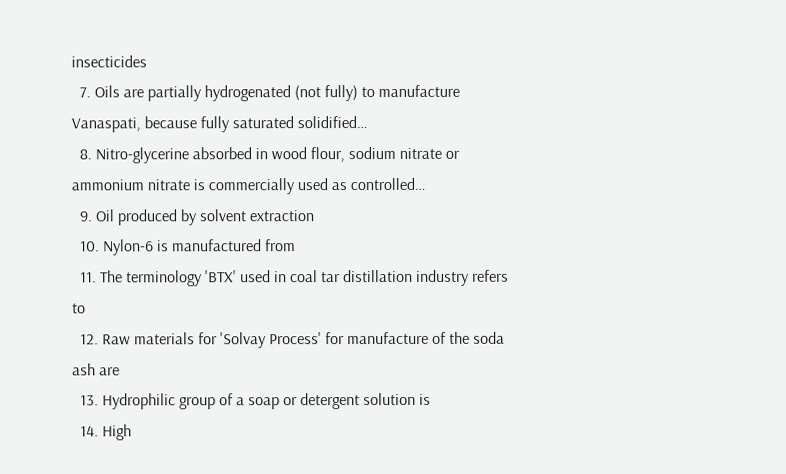insecticides
  7. Oils are partially hydrogenated (not fully) to manufacture Vanaspati, because fully saturated solidified…
  8. Nitro-glycerine absorbed in wood flour, sodium nitrate or ammonium nitrate is commercially used as controlled…
  9. Oil produced by solvent extraction
  10. Nylon-6 is manufactured from
  11. The terminology 'BTX' used in coal tar distillation industry refers to
  12. Raw materials for 'Solvay Process' for manufacture of the soda ash are
  13. Hydrophilic group of a soap or detergent solution is
  14. High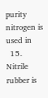purity nitrogen is used in
  15. Nitrile rubber is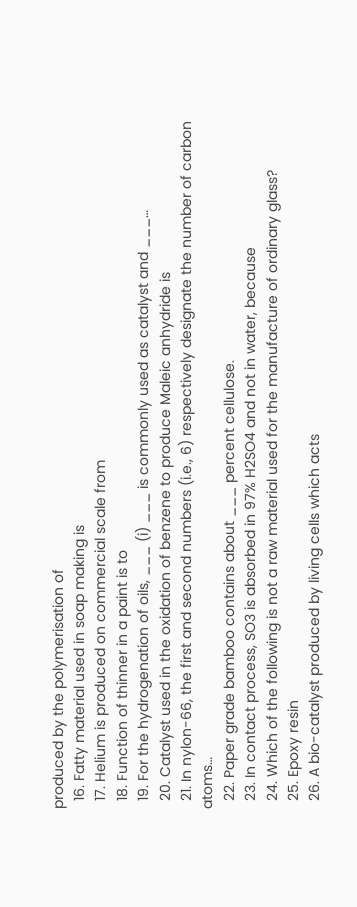produced by the polymerisation of
  16. Fatty material used in soap making is
  17. Helium is produced on commercial scale from
  18. Function of thinner in a paint is to
  19. For the hydrogenation of oils, ___ (i) ___ is commonly used as catalyst and ___…
  20. Catalyst used in the oxidation of benzene to produce Maleic anhydride is
  21. In nylon-66, the first and second numbers (i.e., 6) respectively designate the number of carbon atoms…
  22. Paper grade bamboo contains about ___ percent cellulose.
  23. In contact process, SO3 is absorbed in 97% H2SO4 and not in water, because
  24. Which of the following is not a raw material used for the manufacture of ordinary glass?
  25. Epoxy resin
  26. A bio-catalyst produced by living cells which acts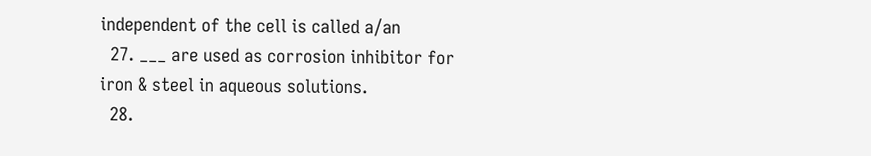independent of the cell is called a/an
  27. ___ are used as corrosion inhibitor for iron & steel in aqueous solutions.
  28.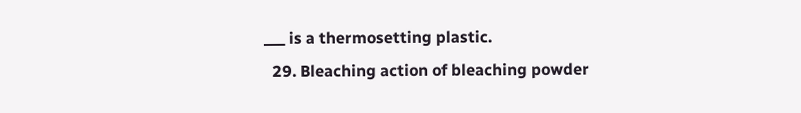___ is a thermosetting plastic.
  29. Bleaching action of bleaching powder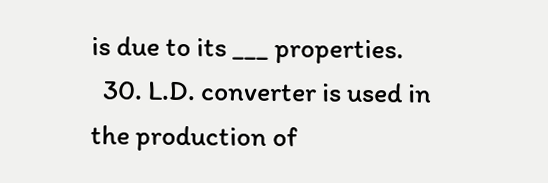is due to its ___ properties.
  30. L.D. converter is used in the production of